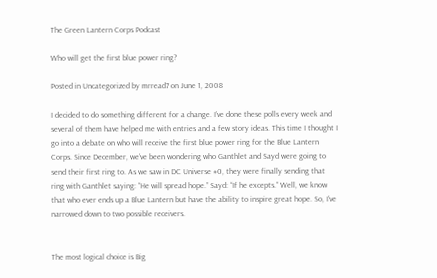The Green Lantern Corps Podcast

Who will get the first blue power ring?

Posted in Uncategorized by mrread7 on June 1, 2008

I decided to do something different for a change. I’ve done these polls every week and several of them have helped me with entries and a few story ideas. This time I thought I go into a debate on who will receive the first blue power ring for the Blue Lantern Corps. Since December, we’ve been wondering who Ganthlet and Sayd were going to send their first ring to. As we saw in DC Universe #0, they were finally sending that ring with Ganthlet saying: “He will spread hope.” Sayd: “If he excepts.” Well, we know that who ever ends up a Blue Lantern but have the ability to inspire great hope. So, I’ve narrowed down to two possible receivers.


The most logical choice is Big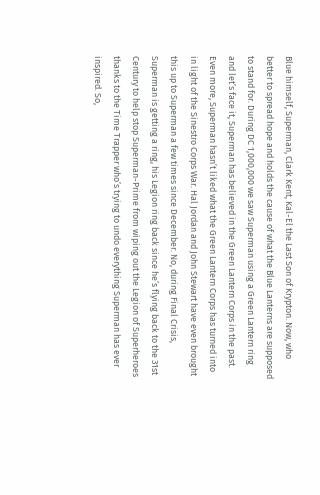Blue himself, Superman, Clark Kent, Kal-El the Last Son of Krypton. Now, who better to spread hope and holds the cause of what the Blue Lanterns are supposed to stand for. During DC 1,000,000 we saw Superman using a Green Lantern ring and let’s face it, Superman has believed in the Green Lantern Corps in the past. Even more, Superman hasn’t liked what the Green Lantern Corps has turned into in light of the Sinestro Corps War. Hal Jordan and John Stewart have even brought this up to Superman a few times since December. No, during Final Crisis, Superman is getting a ring, his Legion ring back since he’s flying back to the 31st Century to help stop Superman-Prime from wiping out the Legion of Superheroes thanks to the Time Trapper who’s trying to undo everything Superman has ever inspired. So,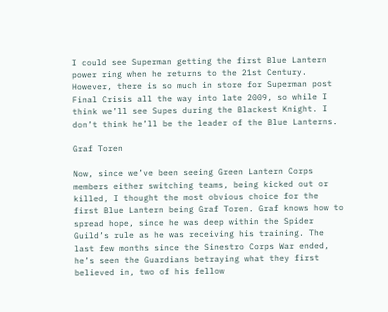I could see Superman getting the first Blue Lantern power ring when he returns to the 21st Century. However, there is so much in store for Superman post Final Crisis all the way into late 2009, so while I think we’ll see Supes during the Blackest Knight. I don’t think he’ll be the leader of the Blue Lanterns.

Graf Toren

Now, since we’ve been seeing Green Lantern Corps members either switching teams, being kicked out or killed, I thought the most obvious choice for the first Blue Lantern being Graf Toren. Graf knows how to spread hope, since he was deep within the Spider Guild’s rule as he was receiving his training. The last few months since the Sinestro Corps War ended, he’s seen the Guardians betraying what they first believed in, two of his fellow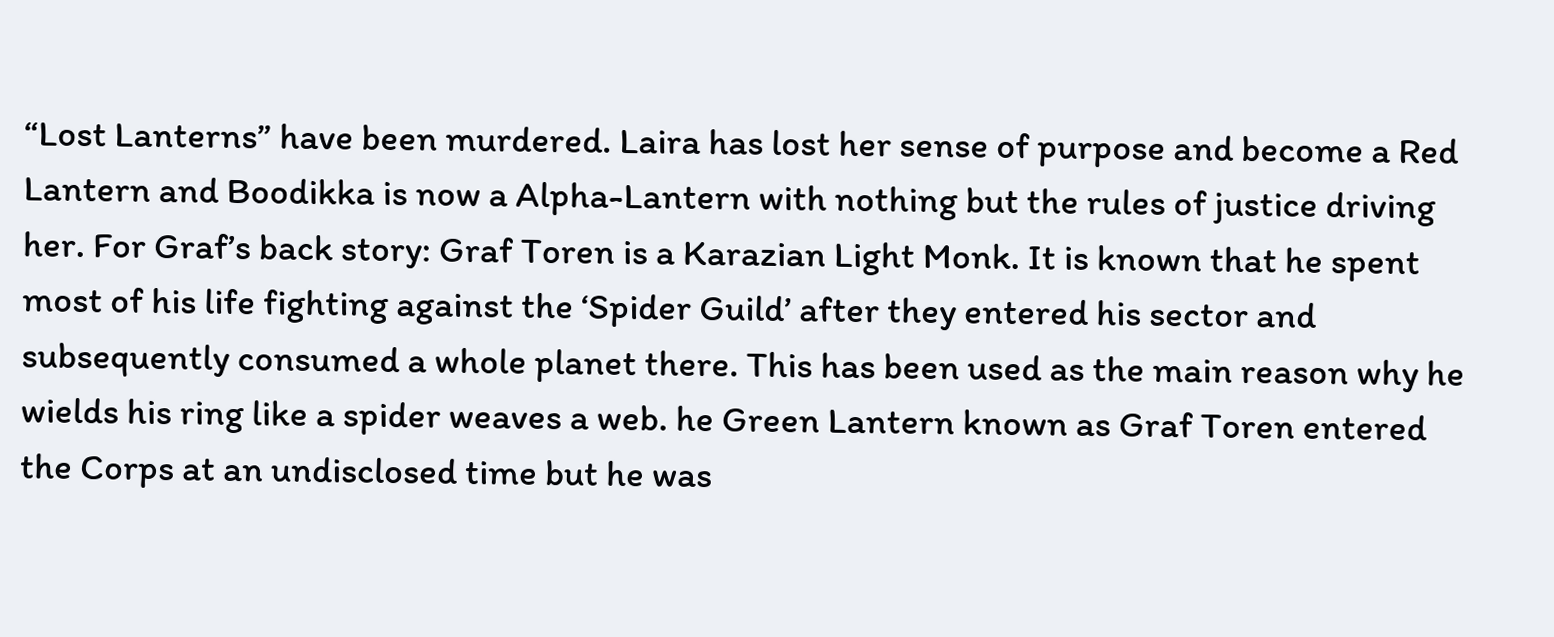“Lost Lanterns” have been murdered. Laira has lost her sense of purpose and become a Red Lantern and Boodikka is now a Alpha-Lantern with nothing but the rules of justice driving her. For Graf’s back story: Graf Toren is a Karazian Light Monk. It is known that he spent most of his life fighting against the ‘Spider Guild’ after they entered his sector and subsequently consumed a whole planet there. This has been used as the main reason why he wields his ring like a spider weaves a web. he Green Lantern known as Graf Toren entered the Corps at an undisclosed time but he was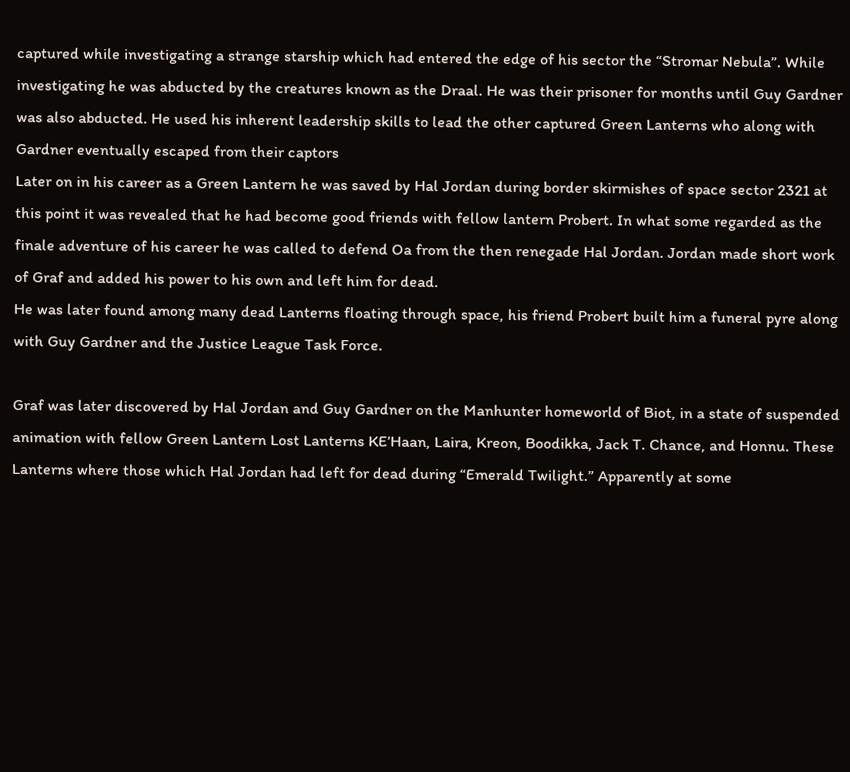captured while investigating a strange starship which had entered the edge of his sector the “Stromar Nebula”. While investigating he was abducted by the creatures known as the Draal. He was their prisoner for months until Guy Gardner was also abducted. He used his inherent leadership skills to lead the other captured Green Lanterns who along with Gardner eventually escaped from their captors
Later on in his career as a Green Lantern he was saved by Hal Jordan during border skirmishes of space sector 2321 at this point it was revealed that he had become good friends with fellow lantern Probert. In what some regarded as the finale adventure of his career he was called to defend Oa from the then renegade Hal Jordan. Jordan made short work of Graf and added his power to his own and left him for dead.
He was later found among many dead Lanterns floating through space, his friend Probert built him a funeral pyre along with Guy Gardner and the Justice League Task Force.

Graf was later discovered by Hal Jordan and Guy Gardner on the Manhunter homeworld of Biot, in a state of suspended animation with fellow Green Lantern Lost Lanterns KE’Haan, Laira, Kreon, Boodikka, Jack T. Chance, and Honnu. These Lanterns where those which Hal Jordan had left for dead during “Emerald Twilight.” Apparently at some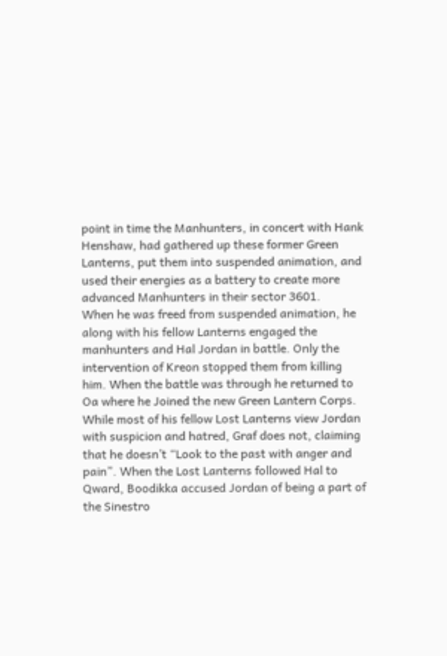point in time the Manhunters, in concert with Hank Henshaw, had gathered up these former Green Lanterns, put them into suspended animation, and used their energies as a battery to create more advanced Manhunters in their sector 3601.
When he was freed from suspended animation, he along with his fellow Lanterns engaged the manhunters and Hal Jordan in battle. Only the intervention of Kreon stopped them from killing him. When the battle was through he returned to Oa where he Joined the new Green Lantern Corps. While most of his fellow Lost Lanterns view Jordan with suspicion and hatred, Graf does not, claiming that he doesn’t “Look to the past with anger and pain”. When the Lost Lanterns followed Hal to Qward, Boodikka accused Jordan of being a part of the Sinestro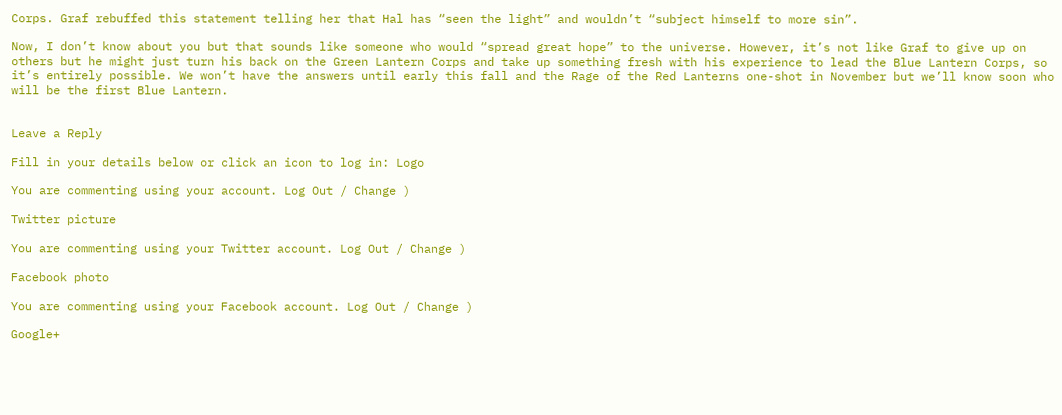Corps. Graf rebuffed this statement telling her that Hal has “seen the light” and wouldn’t “subject himself to more sin”.

Now, I don’t know about you but that sounds like someone who would “spread great hope” to the universe. However, it’s not like Graf to give up on others but he might just turn his back on the Green Lantern Corps and take up something fresh with his experience to lead the Blue Lantern Corps, so it’s entirely possible. We won’t have the answers until early this fall and the Rage of the Red Lanterns one-shot in November but we’ll know soon who will be the first Blue Lantern.


Leave a Reply

Fill in your details below or click an icon to log in: Logo

You are commenting using your account. Log Out / Change )

Twitter picture

You are commenting using your Twitter account. Log Out / Change )

Facebook photo

You are commenting using your Facebook account. Log Out / Change )

Google+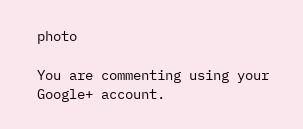photo

You are commenting using your Google+ account.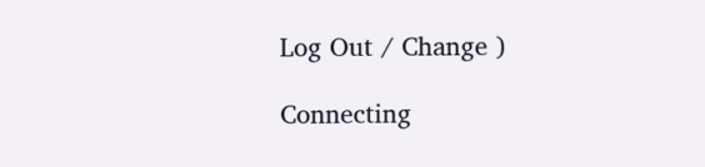Log Out / Change )

Connecting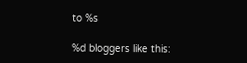to %s

%d bloggers like this: